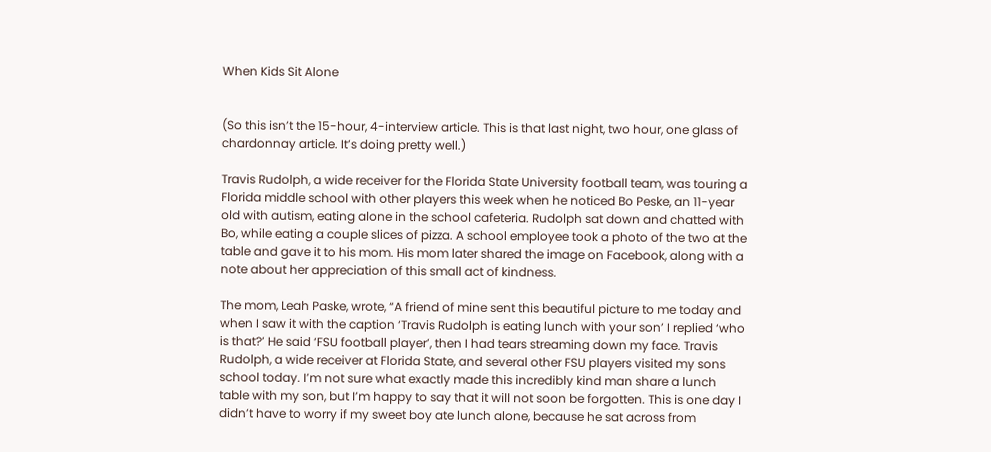When Kids Sit Alone


(So this isn’t the 15-hour, 4-interview article. This is that last night, two hour, one glass of chardonnay article. It’s doing pretty well.)

Travis Rudolph, a wide receiver for the Florida State University football team, was touring a Florida middle school with other players this week when he noticed Bo Peske, an 11-year old with autism, eating alone in the school cafeteria. Rudolph sat down and chatted with Bo, while eating a couple slices of pizza. A school employee took a photo of the two at the table and gave it to his mom. His mom later shared the image on Facebook, along with a note about her appreciation of this small act of kindness.

The mom, Leah Paske, wrote, “A friend of mine sent this beautiful picture to me today and when I saw it with the caption ‘Travis Rudolph is eating lunch with your son’ I replied ‘who is that?’ He said ‘FSU football player’, then I had tears streaming down my face. Travis Rudolph, a wide receiver at Florida State, and several other FSU players visited my sons school today. I’m not sure what exactly made this incredibly kind man share a lunch table with my son, but I’m happy to say that it will not soon be forgotten. This is one day I didn’t have to worry if my sweet boy ate lunch alone, because he sat across from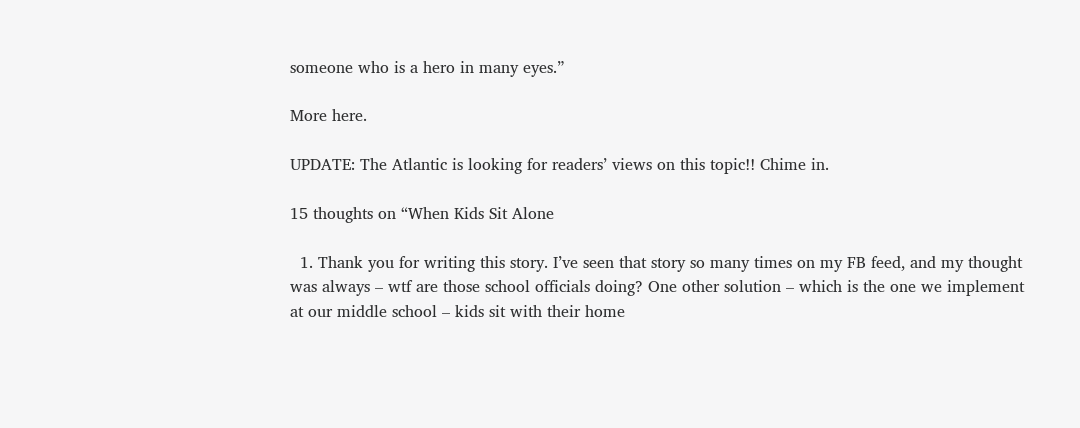someone who is a hero in many eyes.”

More here.

UPDATE: The Atlantic is looking for readers’ views on this topic!! Chime in.

15 thoughts on “When Kids Sit Alone

  1. Thank you for writing this story. I’ve seen that story so many times on my FB feed, and my thought was always – wtf are those school officials doing? One other solution – which is the one we implement at our middle school – kids sit with their home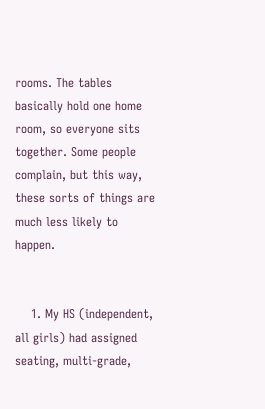rooms. The tables basically hold one home room, so everyone sits together. Some people complain, but this way, these sorts of things are much less likely to happen.


    1. My HS (independent, all girls) had assigned seating, multi-grade,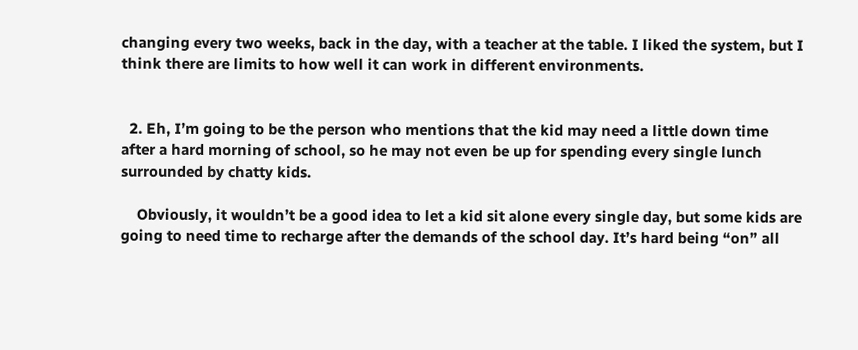changing every two weeks, back in the day, with a teacher at the table. I liked the system, but I think there are limits to how well it can work in different environments.


  2. Eh, I’m going to be the person who mentions that the kid may need a little down time after a hard morning of school, so he may not even be up for spending every single lunch surrounded by chatty kids.

    Obviously, it wouldn’t be a good idea to let a kid sit alone every single day, but some kids are going to need time to recharge after the demands of the school day. It’s hard being “on” all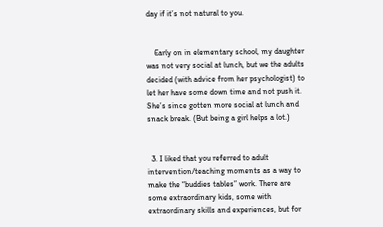day if it’s not natural to you.


    Early on in elementary school, my daughter was not very social at lunch, but we the adults decided (with advice from her psychologist) to let her have some down time and not push it. She’s since gotten more social at lunch and snack break. (But being a girl helps a lot.)


  3. I liked that you referred to adult intervention/teaching moments as a way to make the “buddies tables” work. There are some extraordinary kids, some with extraordinary skills and experiences, but for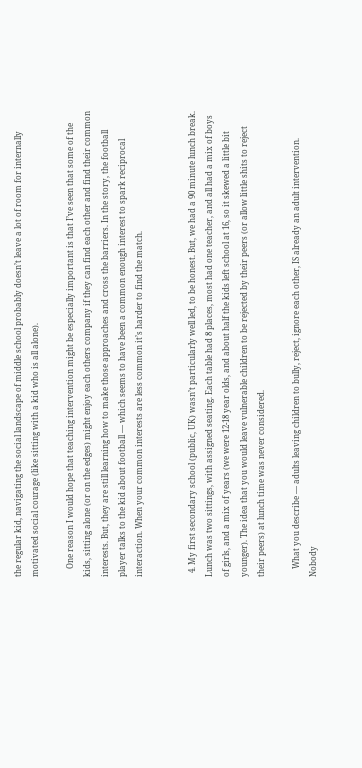the regular kid, navigating the social landscape of middle school probably doesn’t leave a lot of room for internally motivated social courage (like sitting with a kid who is all alone).

    One reason I would hope that teaching intervention might be especially important is that I’ve seen that some of the kids, sitting alone (or on the edges) might enjoy each others company if they can find each other and find their common interests. But, they are still learning how to make those approaches and cross the barriers. In the story, the football player talks to the kid about football — which seems to have been a common enough interest to spark reciprocal interaction. When your common interests are less common it’s harder to find the match.


  4. My first secondary school (public, UK) wasn’t particularly well led, to be honest. But, we had a 90 minute lunch break. Lunch was two sittings, with assigned seating. Each table had 8 places, most had one teacher, and all had a mix of boys of girls, and a mix of years (we were 12-18 year olds, and about half the kids left school at 16, so it skewed a little bit younger). The idea that you would leave vulnerable children to be rejected by their peers (or allow little shits to reject their peers) at lunch time was never considered.

    What you describe — adults leaving children to bully, reject, ignore each other, IS already an adult intervention. Nobody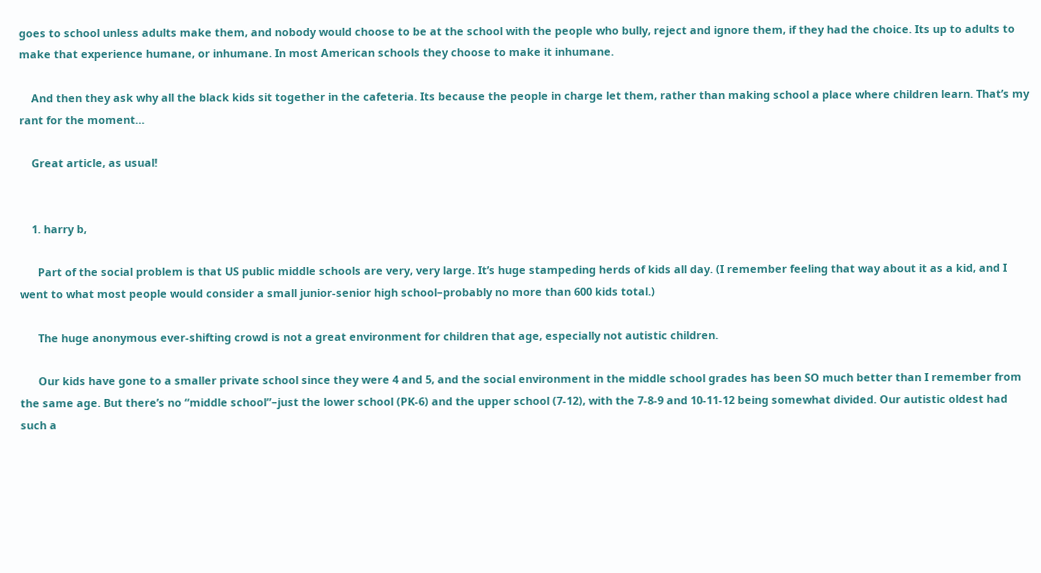goes to school unless adults make them, and nobody would choose to be at the school with the people who bully, reject and ignore them, if they had the choice. Its up to adults to make that experience humane, or inhumane. In most American schools they choose to make it inhumane.

    And then they ask why all the black kids sit together in the cafeteria. Its because the people in charge let them, rather than making school a place where children learn. That’s my rant for the moment…

    Great article, as usual!


    1. harry b,

      Part of the social problem is that US public middle schools are very, very large. It’s huge stampeding herds of kids all day. (I remember feeling that way about it as a kid, and I went to what most people would consider a small junior-senior high school–probably no more than 600 kids total.)

      The huge anonymous ever-shifting crowd is not a great environment for children that age, especially not autistic children.

      Our kids have gone to a smaller private school since they were 4 and 5, and the social environment in the middle school grades has been SO much better than I remember from the same age. But there’s no “middle school”–just the lower school (PK-6) and the upper school (7-12), with the 7-8-9 and 10-11-12 being somewhat divided. Our autistic oldest had such a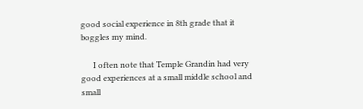good social experience in 8th grade that it boggles my mind.

      I often note that Temple Grandin had very good experiences at a small middle school and small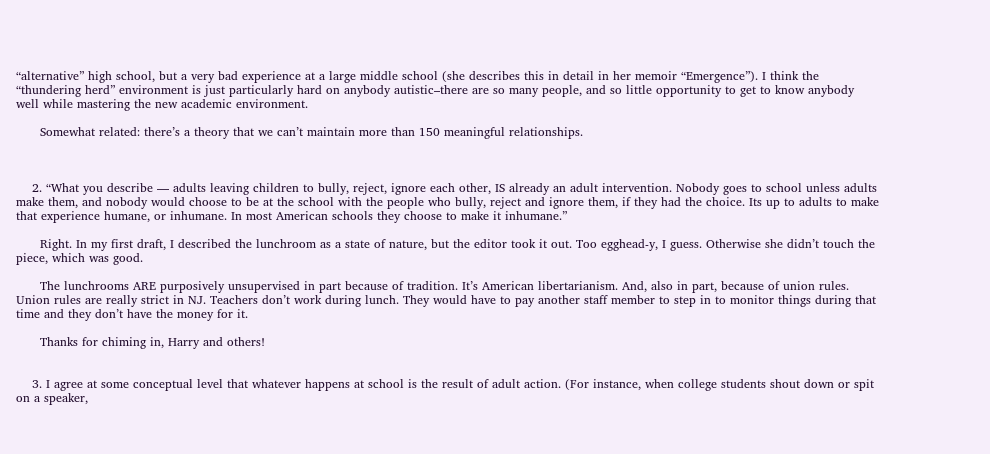“alternative” high school, but a very bad experience at a large middle school (she describes this in detail in her memoir “Emergence”). I think the “thundering herd” environment is just particularly hard on anybody autistic–there are so many people, and so little opportunity to get to know anybody well while mastering the new academic environment.

      Somewhat related: there’s a theory that we can’t maintain more than 150 meaningful relationships.



    2. “What you describe — adults leaving children to bully, reject, ignore each other, IS already an adult intervention. Nobody goes to school unless adults make them, and nobody would choose to be at the school with the people who bully, reject and ignore them, if they had the choice. Its up to adults to make that experience humane, or inhumane. In most American schools they choose to make it inhumane.”

      Right. In my first draft, I described the lunchroom as a state of nature, but the editor took it out. Too egghead-y, I guess. Otherwise she didn’t touch the piece, which was good.

      The lunchrooms ARE purposively unsupervised in part because of tradition. It’s American libertarianism. And, also in part, because of union rules. Union rules are really strict in NJ. Teachers don’t work during lunch. They would have to pay another staff member to step in to monitor things during that time and they don’t have the money for it.

      Thanks for chiming in, Harry and others!


    3. I agree at some conceptual level that whatever happens at school is the result of adult action. (For instance, when college students shout down or spit on a speaker,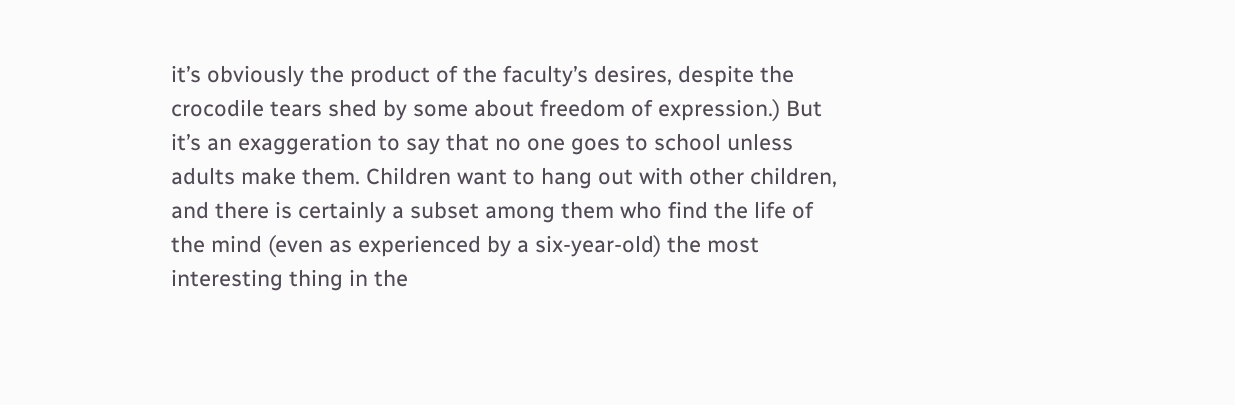it’s obviously the product of the faculty’s desires, despite the crocodile tears shed by some about freedom of expression.) But it’s an exaggeration to say that no one goes to school unless adults make them. Children want to hang out with other children, and there is certainly a subset among them who find the life of the mind (even as experienced by a six-year-old) the most interesting thing in the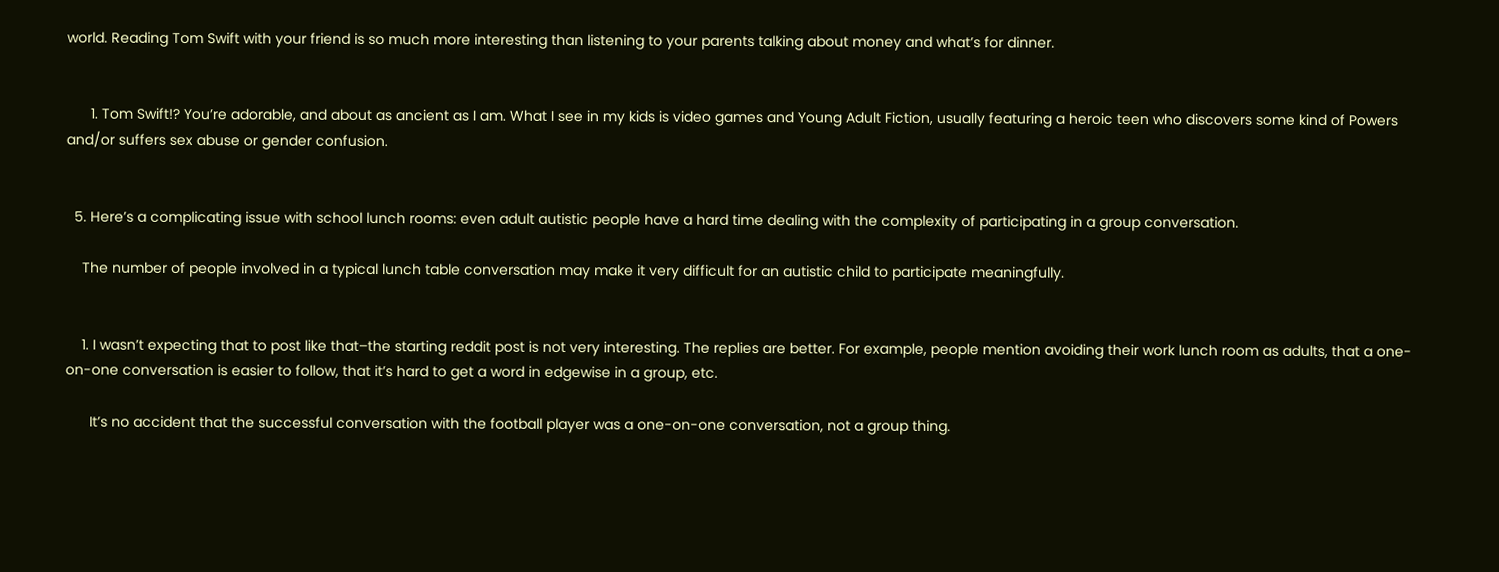world. Reading Tom Swift with your friend is so much more interesting than listening to your parents talking about money and what’s for dinner.


      1. Tom Swift!? You’re adorable, and about as ancient as I am. What I see in my kids is video games and Young Adult Fiction, usually featuring a heroic teen who discovers some kind of Powers and/or suffers sex abuse or gender confusion.


  5. Here’s a complicating issue with school lunch rooms: even adult autistic people have a hard time dealing with the complexity of participating in a group conversation.

    The number of people involved in a typical lunch table conversation may make it very difficult for an autistic child to participate meaningfully.


    1. I wasn’t expecting that to post like that–the starting reddit post is not very interesting. The replies are better. For example, people mention avoiding their work lunch room as adults, that a one-on-one conversation is easier to follow, that it’s hard to get a word in edgewise in a group, etc.

      It’s no accident that the successful conversation with the football player was a one-on-one conversation, not a group thing.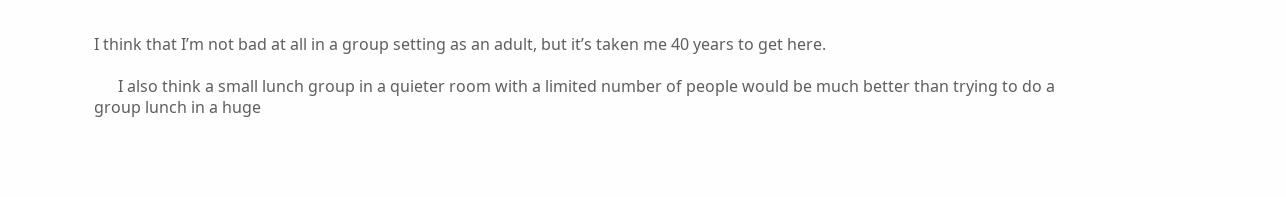I think that I’m not bad at all in a group setting as an adult, but it’s taken me 40 years to get here.

      I also think a small lunch group in a quieter room with a limited number of people would be much better than trying to do a group lunch in a huge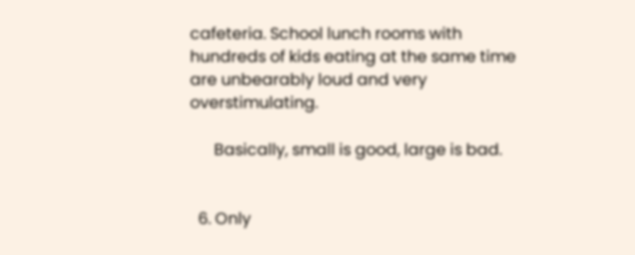cafeteria. School lunch rooms with hundreds of kids eating at the same time are unbearably loud and very overstimulating.

      Basically, small is good, large is bad.


  6. Only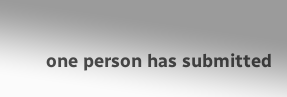one person has submitted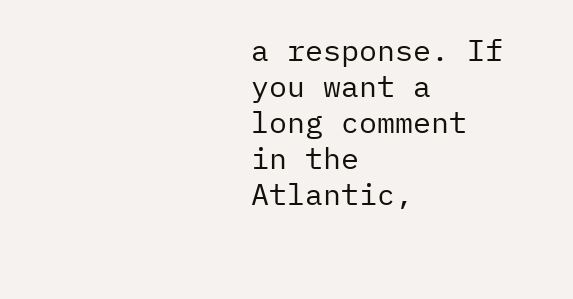a response. If you want a long comment in the Atlantic,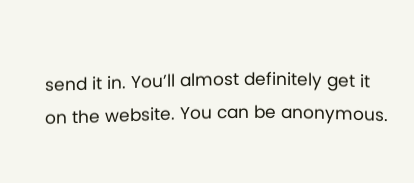send it in. You’ll almost definitely get it on the website. You can be anonymous.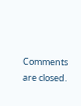Comments are closed.